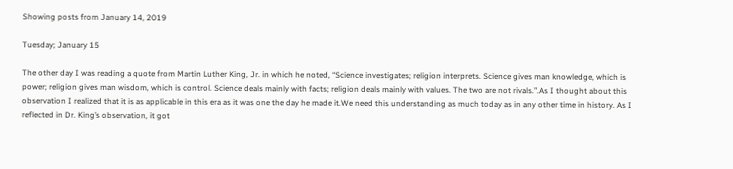Showing posts from January 14, 2019

Tuesday; January 15

The other day I was reading a quote from Martin Luther King, Jr. in which he noted, “Science investigates; religion interprets. Science gives man knowledge, which is power; religion gives man wisdom, which is control. Science deals mainly with facts; religion deals mainly with values. The two are not rivals.”.As I thought about this observation I realized that it is as applicable in this era as it was one the day he made it.We need this understanding as much today as in any other time in history. As I reflected in Dr. King’s observation, it got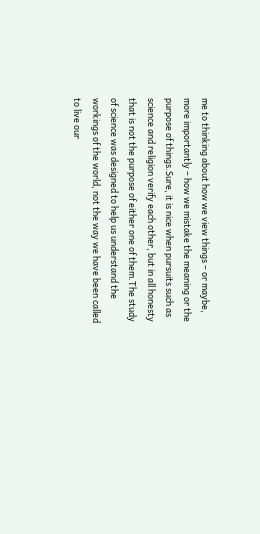me to thinking about how we view things – or maybe, more importantly – how we mistake the meaning or the purpose of things.Sure, it is nice when pursuits such as science and religion verify each other, but in all honesty that is not the purpose of either one of them.The study of science was designed to help us understand the workings of the world, not the way we have been called to live our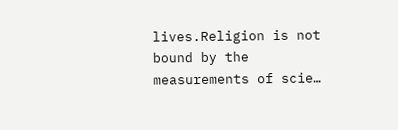lives.Religion is not bound by the measurements of scie…